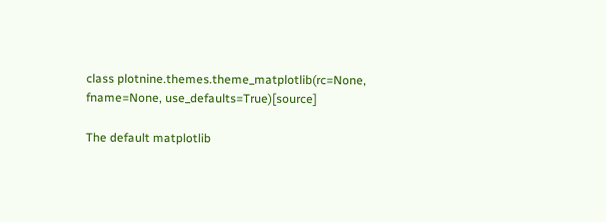class plotnine.themes.theme_matplotlib(rc=None, fname=None, use_defaults=True)[source]

The default matplotlib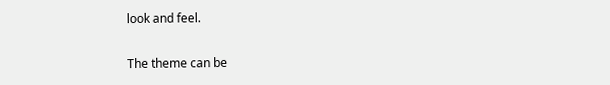look and feel.

The theme can be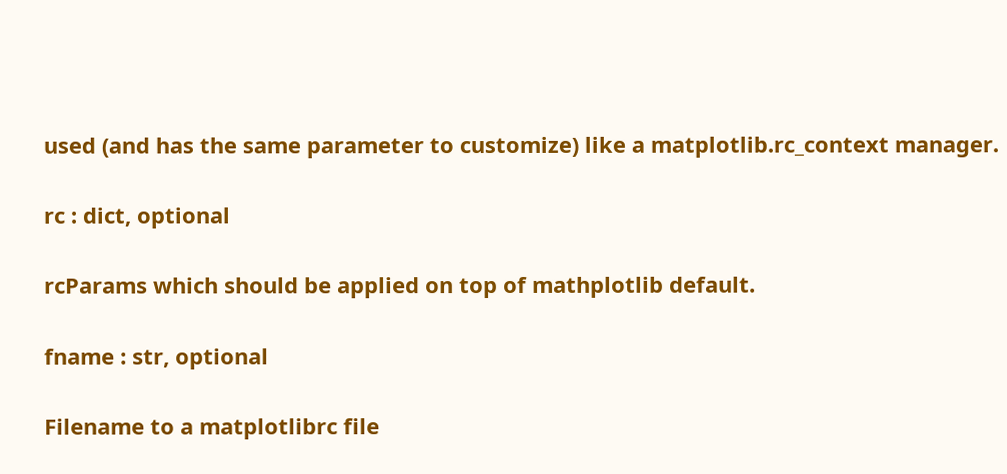used (and has the same parameter to customize) like a matplotlib.rc_context manager.

rc : dict, optional

rcParams which should be applied on top of mathplotlib default.

fname : str, optional

Filename to a matplotlibrc file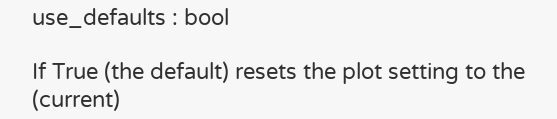use_defaults : bool

If True (the default) resets the plot setting to the (current)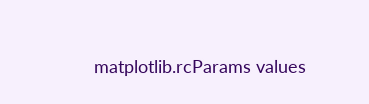matplotlib.rcParams values